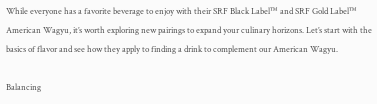While everyone has a favorite beverage to enjoy with their SRF Black Label™ and SRF Gold Label™ American Wagyu, it’s worth exploring new pairings to expand your culinary horizons. Let’s start with the basics of flavor and see how they apply to finding a drink to complement our American Wagyu.

Balancing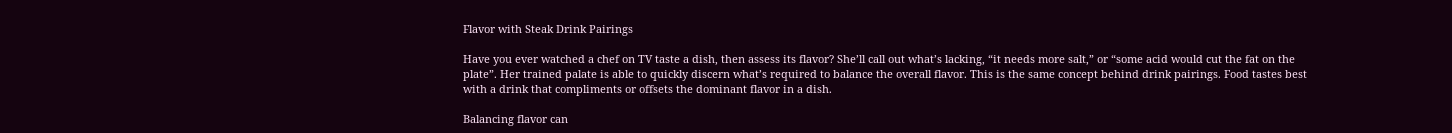Flavor with Steak Drink Pairings

Have you ever watched a chef on TV taste a dish, then assess its flavor? She’ll call out what’s lacking, “it needs more salt,” or “some acid would cut the fat on the plate”. Her trained palate is able to quickly discern what’s required to balance the overall flavor. This is the same concept behind drink pairings. Food tastes best with a drink that compliments or offsets the dominant flavor in a dish.

Balancing flavor can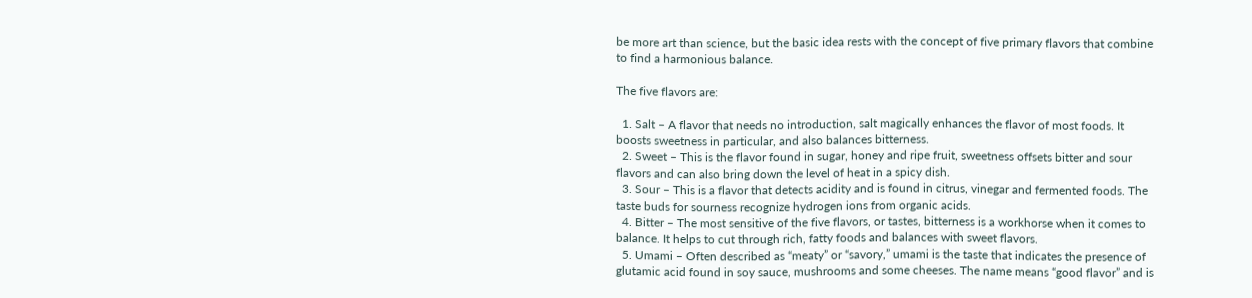be more art than science, but the basic idea rests with the concept of five primary flavors that combine to find a harmonious balance.

The five flavors are:

  1. Salt – A flavor that needs no introduction, salt magically enhances the flavor of most foods. It boosts sweetness in particular, and also balances bitterness.
  2. Sweet – This is the flavor found in sugar, honey and ripe fruit, sweetness offsets bitter and sour flavors and can also bring down the level of heat in a spicy dish.
  3. Sour – This is a flavor that detects acidity and is found in citrus, vinegar and fermented foods. The taste buds for sourness recognize hydrogen ions from organic acids.
  4. Bitter – The most sensitive of the five flavors, or tastes, bitterness is a workhorse when it comes to balance. It helps to cut through rich, fatty foods and balances with sweet flavors.
  5. Umami – Often described as “meaty” or “savory,” umami is the taste that indicates the presence of glutamic acid found in soy sauce, mushrooms and some cheeses. The name means “good flavor” and is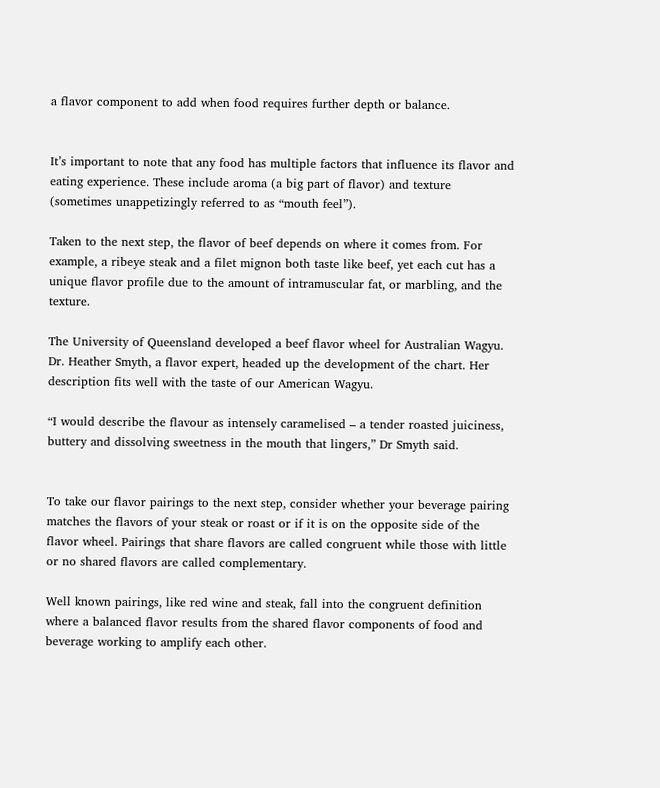a flavor component to add when food requires further depth or balance.


It’s important to note that any food has multiple factors that influence its flavor and eating experience. These include aroma (a big part of flavor) and texture (sometimes unappetizingly referred to as “mouth feel”).

Taken to the next step, the flavor of beef depends on where it comes from. For example, a ribeye steak and a filet mignon both taste like beef, yet each cut has a unique flavor profile due to the amount of intramuscular fat, or marbling, and the texture.

The University of Queensland developed a beef flavor wheel for Australian Wagyu. Dr. Heather Smyth, a flavor expert, headed up the development of the chart. Her description fits well with the taste of our American Wagyu.

“I would describe the flavour as intensely caramelised – a tender roasted juiciness, buttery and dissolving sweetness in the mouth that lingers,” Dr Smyth said.


To take our flavor pairings to the next step, consider whether your beverage pairing matches the flavors of your steak or roast or if it is on the opposite side of the flavor wheel. Pairings that share flavors are called congruent while those with little or no shared flavors are called complementary.

Well known pairings, like red wine and steak, fall into the congruent definition where a balanced flavor results from the shared flavor components of food and beverage working to amplify each other.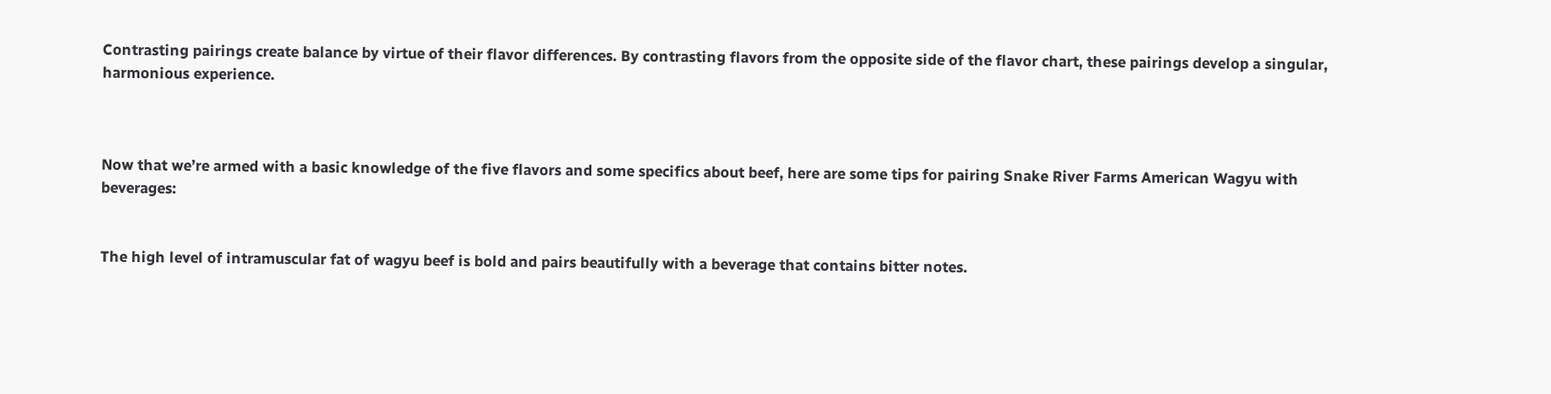Contrasting pairings create balance by virtue of their flavor differences. By contrasting flavors from the opposite side of the flavor chart, these pairings develop a singular, harmonious experience.



Now that we’re armed with a basic knowledge of the five flavors and some specifics about beef, here are some tips for pairing Snake River Farms American Wagyu with beverages:


The high level of intramuscular fat of wagyu beef is bold and pairs beautifully with a beverage that contains bitter notes.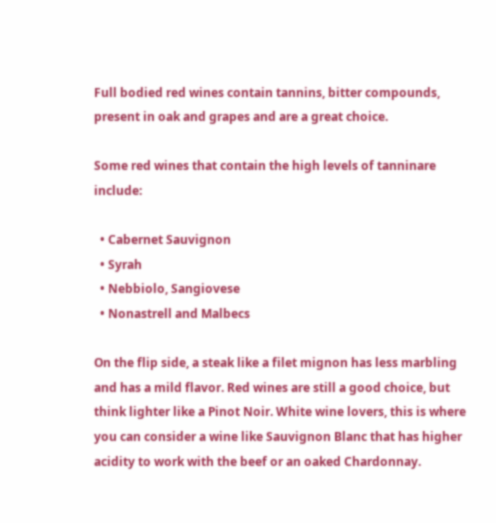Full bodied red wines contain tannins, bitter compounds, present in oak and grapes and are a great choice.

Some red wines that contain the high levels of tanninare include:

  • Cabernet Sauvignon
  • Syrah
  • Nebbiolo, Sangiovese
  • Nonastrell and Malbecs

On the flip side, a steak like a filet mignon has less marbling and has a mild flavor. Red wines are still a good choice, but think lighter like a Pinot Noir. White wine lovers, this is where you can consider a wine like Sauvignon Blanc that has higher acidity to work with the beef or an oaked Chardonnay.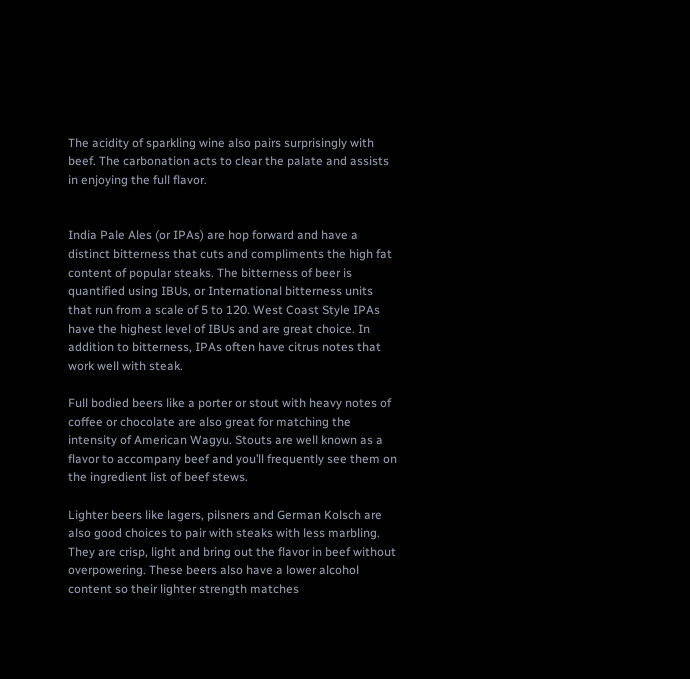The acidity of sparkling wine also pairs surprisingly with beef. The carbonation acts to clear the palate and assists in enjoying the full flavor.


India Pale Ales (or IPAs) are hop forward and have a distinct bitterness that cuts and compliments the high fat content of popular steaks. The bitterness of beer is quantified using IBUs, or International bitterness units that run from a scale of 5 to 120. West Coast Style IPAs have the highest level of IBUs and are great choice. In addition to bitterness, IPAs often have citrus notes that work well with steak.

Full bodied beers like a porter or stout with heavy notes of coffee or chocolate are also great for matching the intensity of American Wagyu. Stouts are well known as a flavor to accompany beef and you’ll frequently see them on the ingredient list of beef stews.

Lighter beers like lagers, pilsners and German Kolsch are also good choices to pair with steaks with less marbling. They are crisp, light and bring out the flavor in beef without overpowering. These beers also have a lower alcohol content so their lighter strength matches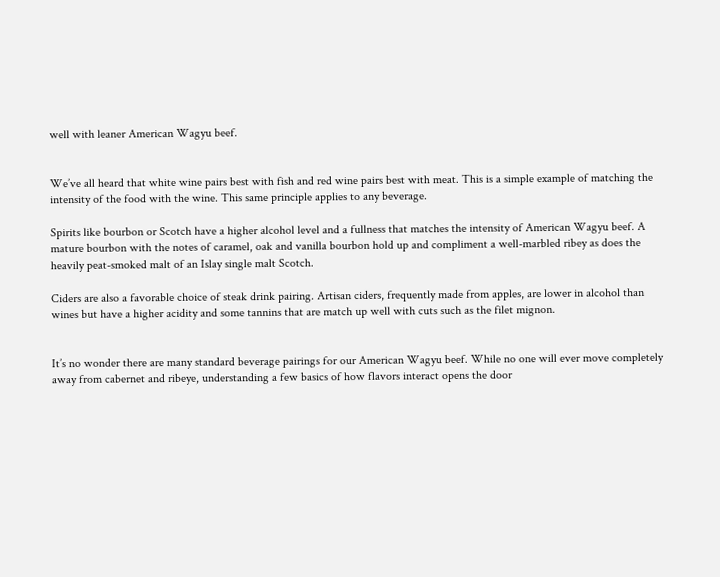well with leaner American Wagyu beef.


We’ve all heard that white wine pairs best with fish and red wine pairs best with meat. This is a simple example of matching the intensity of the food with the wine. This same principle applies to any beverage.

Spirits like bourbon or Scotch have a higher alcohol level and a fullness that matches the intensity of American Wagyu beef. A mature bourbon with the notes of caramel, oak and vanilla bourbon hold up and compliment a well-marbled ribey as does the heavily peat-smoked malt of an Islay single malt Scotch.

Ciders are also a favorable choice of steak drink pairing. Artisan ciders, frequently made from apples, are lower in alcohol than wines but have a higher acidity and some tannins that are match up well with cuts such as the filet mignon.


It’s no wonder there are many standard beverage pairings for our American Wagyu beef. While no one will ever move completely away from cabernet and ribeye, understanding a few basics of how flavors interact opens the door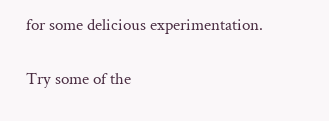for some delicious experimentation.

Try some of the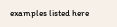examples listed here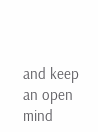and keep an open mind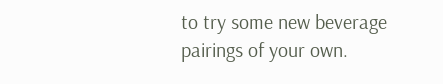to try some new beverage pairings of your own.